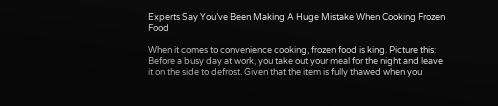Experts Say You’ve Been Making A Huge Mistake When Cooking Frozen Food

When it comes to convenience cooking, frozen food is king. Picture this: Before a busy day at work, you take out your meal for the night and leave it on the side to defrost. Given that the item is fully thawed when you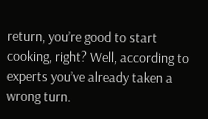return, you’re good to start cooking, right? Well, according to experts you’ve already taken a wrong turn.